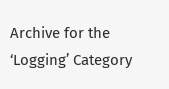Archive for the ‘Logging’ Category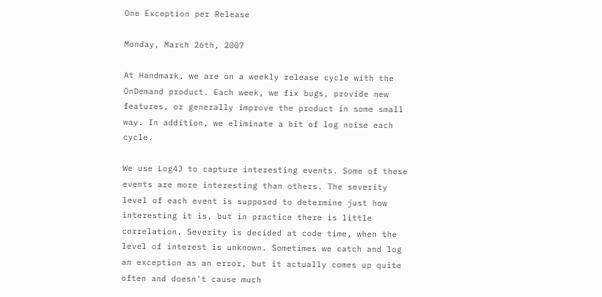One Exception per Release

Monday, March 26th, 2007

At Handmark, we are on a weekly release cycle with the OnDemand product. Each week, we fix bugs, provide new features, or generally improve the product in some small way. In addition, we eliminate a bit of log noise each cycle.

We use Log4J to capture interesting events. Some of these events are more interesting than others. The severity level of each event is supposed to determine just how interesting it is, but in practice there is little correlation. Severity is decided at code time, when the level of interest is unknown. Sometimes we catch and log an exception as an error, but it actually comes up quite often and doesn't cause much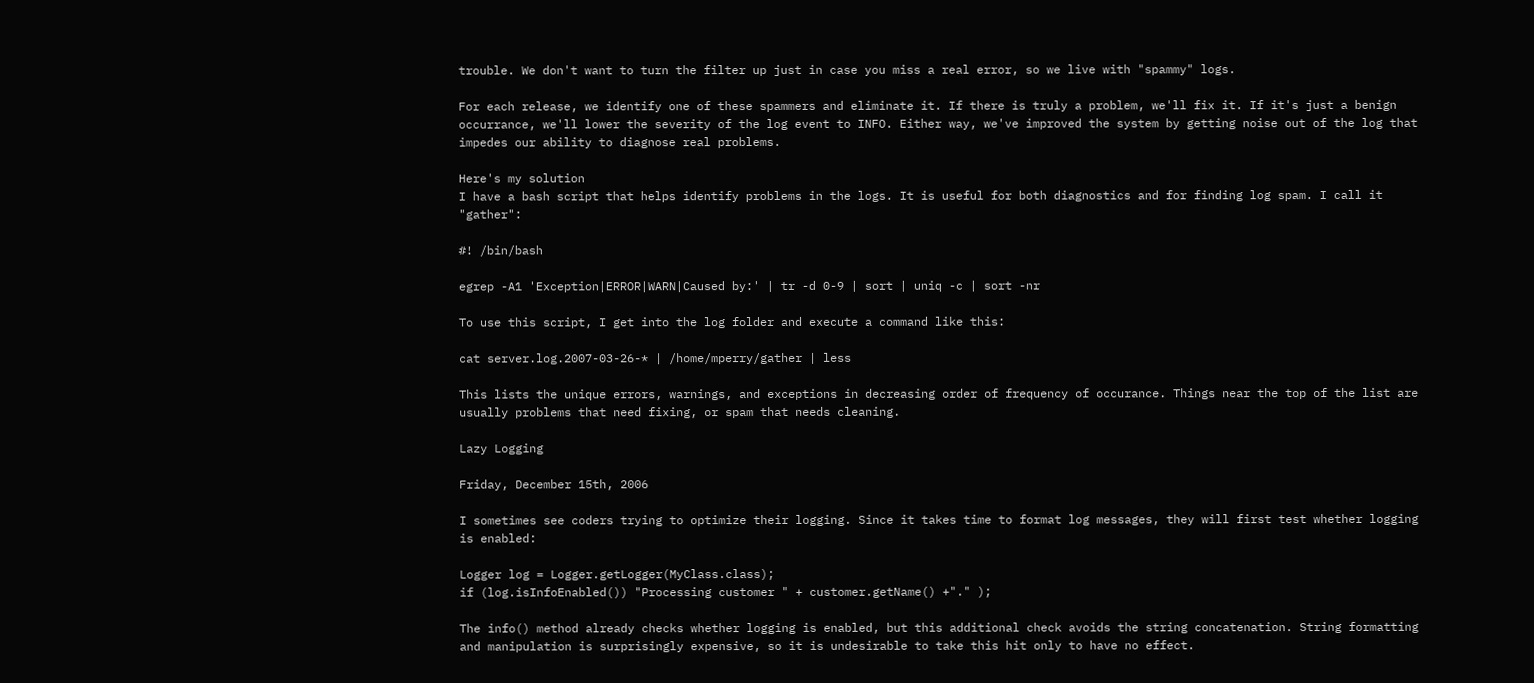trouble. We don't want to turn the filter up just in case you miss a real error, so we live with "spammy" logs.

For each release, we identify one of these spammers and eliminate it. If there is truly a problem, we'll fix it. If it's just a benign occurrance, we'll lower the severity of the log event to INFO. Either way, we've improved the system by getting noise out of the log that impedes our ability to diagnose real problems.

Here's my solution
I have a bash script that helps identify problems in the logs. It is useful for both diagnostics and for finding log spam. I call it "gather":

#! /bin/bash

egrep -A1 'Exception|ERROR|WARN|Caused by:' | tr -d 0-9 | sort | uniq -c | sort -nr

To use this script, I get into the log folder and execute a command like this:

cat server.log.2007-03-26-* | /home/mperry/gather | less

This lists the unique errors, warnings, and exceptions in decreasing order of frequency of occurance. Things near the top of the list are usually problems that need fixing, or spam that needs cleaning.

Lazy Logging

Friday, December 15th, 2006

I sometimes see coders trying to optimize their logging. Since it takes time to format log messages, they will first test whether logging is enabled:

Logger log = Logger.getLogger(MyClass.class);
if (log.isInfoEnabled()) "Processing customer " + customer.getName() +"." );

The info() method already checks whether logging is enabled, but this additional check avoids the string concatenation. String formatting and manipulation is surprisingly expensive, so it is undesirable to take this hit only to have no effect.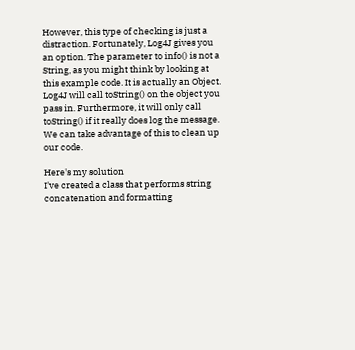However, this type of checking is just a distraction. Fortunately, Log4J gives you an option. The parameter to info() is not a String, as you might think by looking at this example code. It is actually an Object. Log4J will call toString() on the object you pass in. Furthermore, it will only call toString() if it really does log the message. We can take advantage of this to clean up our code.

Here's my solution
I've created a class that performs string concatenation and formatting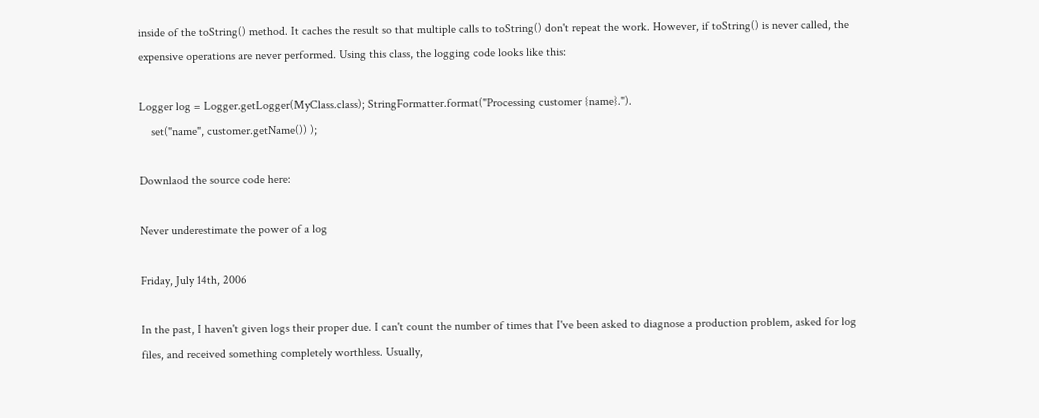inside of the toString() method. It caches the result so that multiple calls to toString() don't repeat the work. However, if toString() is never called, the expensive operations are never performed. Using this class, the logging code looks like this:

Logger log = Logger.getLogger(MyClass.class); StringFormatter.format("Processing customer {name}.").
    set("name", customer.getName()) );

Downlaod the source code here:

Never underestimate the power of a log

Friday, July 14th, 2006

In the past, I haven't given logs their proper due. I can't count the number of times that I've been asked to diagnose a production problem, asked for log files, and received something completely worthless. Usually,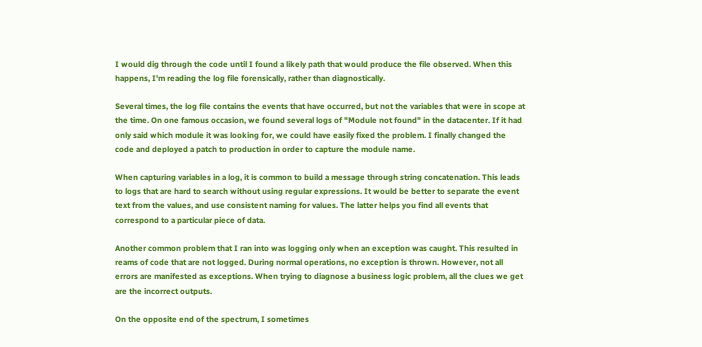I would dig through the code until I found a likely path that would produce the file observed. When this happens, I'm reading the log file forensically, rather than diagnostically.

Several times, the log file contains the events that have occurred, but not the variables that were in scope at the time. On one famous occasion, we found several logs of "Module not found" in the datacenter. If it had only said which module it was looking for, we could have easily fixed the problem. I finally changed the code and deployed a patch to production in order to capture the module name.

When capturing variables in a log, it is common to build a message through string concatenation. This leads to logs that are hard to search without using regular expressions. It would be better to separate the event text from the values, and use consistent naming for values. The latter helps you find all events that correspond to a particular piece of data.

Another common problem that I ran into was logging only when an exception was caught. This resulted in reams of code that are not logged. During normal operations, no exception is thrown. However, not all errors are manifested as exceptions. When trying to diagnose a business logic problem, all the clues we get are the incorrect outputs.

On the opposite end of the spectrum, I sometimes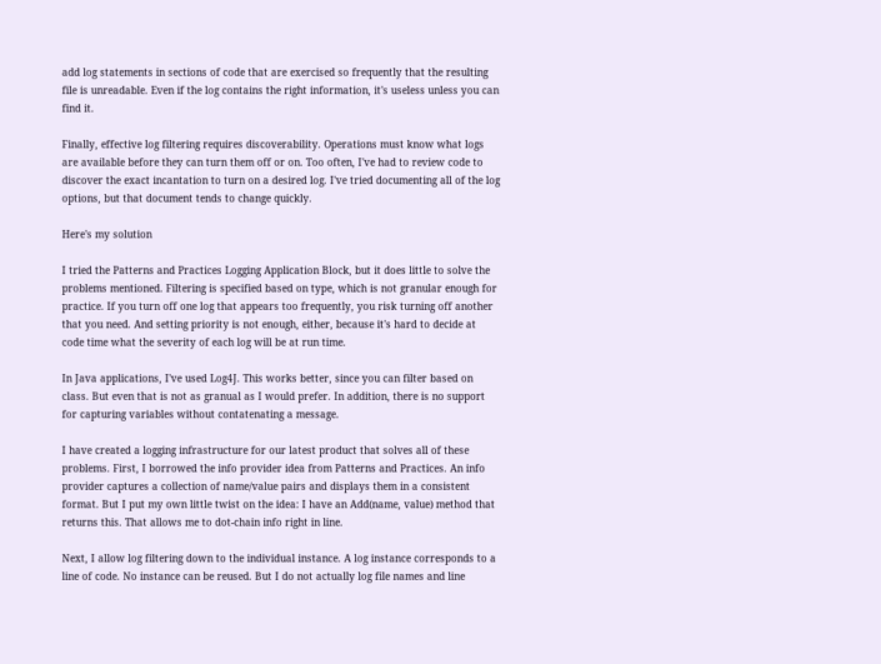add log statements in sections of code that are exercised so frequently that the resulting file is unreadable. Even if the log contains the right information, it's useless unless you can find it.

Finally, effective log filtering requires discoverability. Operations must know what logs are available before they can turn them off or on. Too often, I've had to review code to discover the exact incantation to turn on a desired log. I've tried documenting all of the log options, but that document tends to change quickly.

Here's my solution

I tried the Patterns and Practices Logging Application Block, but it does little to solve the problems mentioned. Filtering is specified based on type, which is not granular enough for practice. If you turn off one log that appears too frequently, you risk turning off another that you need. And setting priority is not enough, either, because it's hard to decide at code time what the severity of each log will be at run time.

In Java applications, I've used Log4J. This works better, since you can filter based on class. But even that is not as granual as I would prefer. In addition, there is no support for capturing variables without contatenating a message.

I have created a logging infrastructure for our latest product that solves all of these problems. First, I borrowed the info provider idea from Patterns and Practices. An info provider captures a collection of name/value pairs and displays them in a consistent format. But I put my own little twist on the idea: I have an Add(name, value) method that returns this. That allows me to dot-chain info right in line.

Next, I allow log filtering down to the individual instance. A log instance corresponds to a line of code. No instance can be reused. But I do not actually log file names and line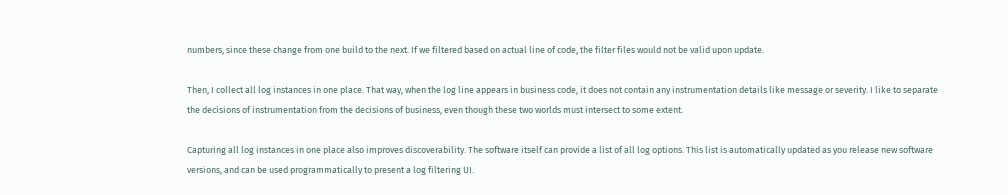numbers, since these change from one build to the next. If we filtered based on actual line of code, the filter files would not be valid upon update.

Then, I collect all log instances in one place. That way, when the log line appears in business code, it does not contain any instrumentation details like message or severity. I like to separate the decisions of instrumentation from the decisions of business, even though these two worlds must intersect to some extent.

Capturing all log instances in one place also improves discoverability. The software itself can provide a list of all log options. This list is automatically updated as you release new software versions, and can be used programmatically to present a log filtering UI.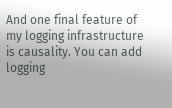And one final feature of my logging infrastructure is causality. You can add logging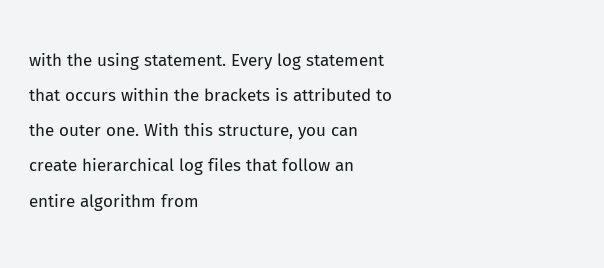with the using statement. Every log statement that occurs within the brackets is attributed to the outer one. With this structure, you can create hierarchical log files that follow an entire algorithm from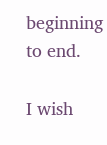beginning to end.

I wish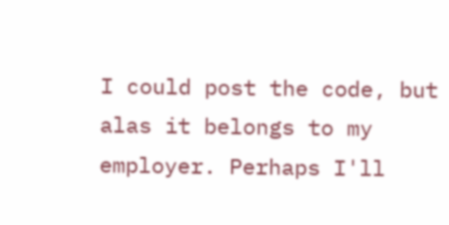I could post the code, but alas it belongs to my employer. Perhaps I'll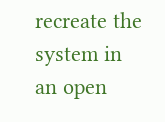recreate the system in an open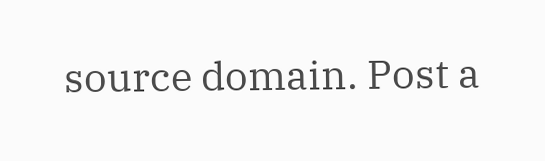source domain. Post a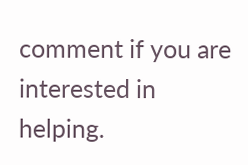comment if you are interested in helping.